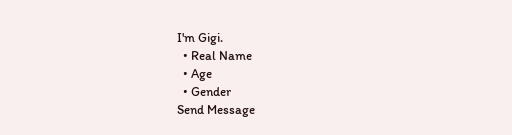I'm Gigi.
  • Real Name
  • Age
  • Gender
Send Message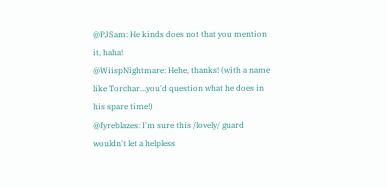@PJSam: He kinds does not that you mention it, haha!
@WiispNightmare: Hehe, thanks! (with a name like Torchar...you'd question what he does in his spare time!)
@fyreblazes: I'm sure this /lovely/ guard wouldn't let a helpless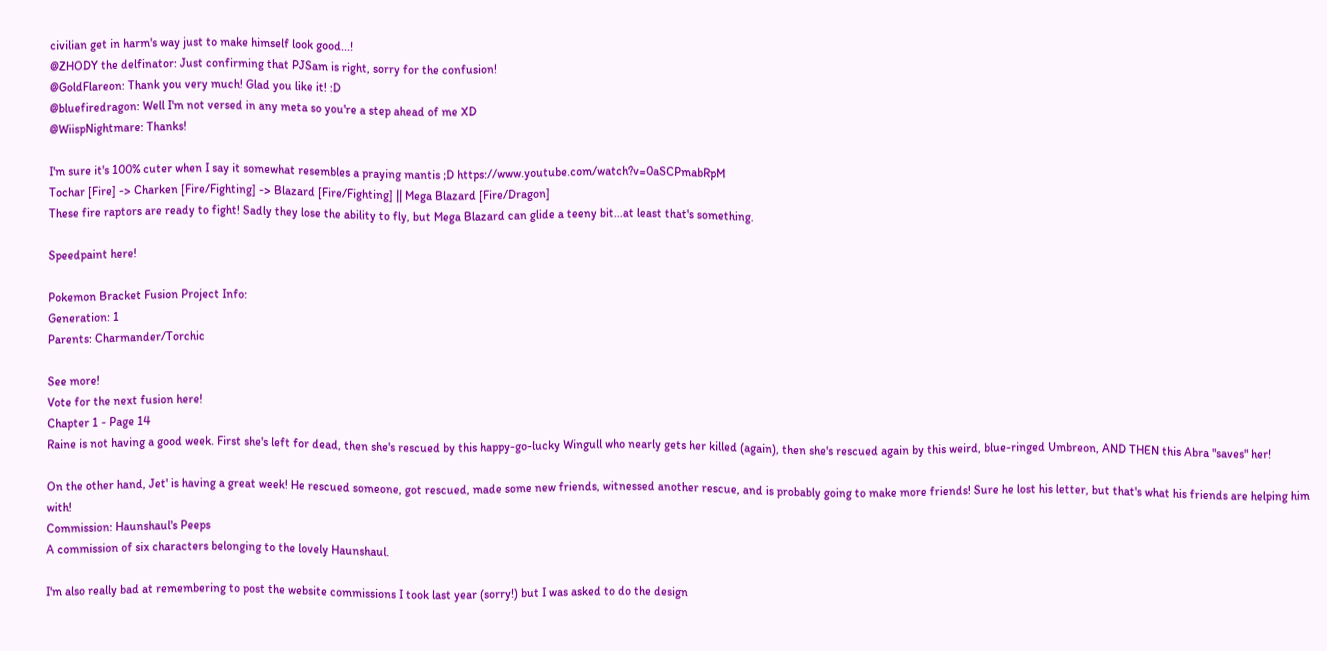civilian get in harm's way just to make himself look good...!
@ZHODY the delfinator: Just confirming that PJSam is right, sorry for the confusion!
@GoldFlareon: Thank you very much! Glad you like it! :D
@bluefiredragon: Well I'm not versed in any meta so you're a step ahead of me XD
@WiispNightmare: Thanks!

I'm sure it's 100% cuter when I say it somewhat resembles a praying mantis ;D https://www.youtube.com/watch?v=0aSCPmabRpM
Tochar [Fire] -> Charken [Fire/Fighting] -> Blazard [Fire/Fighting] || Mega Blazard [Fire/Dragon]
These fire raptors are ready to fight! Sadly they lose the ability to fly, but Mega Blazard can glide a teeny bit...at least that's something.

Speedpaint here!

Pokemon Bracket Fusion Project Info:
Generation: 1
Parents: Charmander/Torchic

See more!
Vote for the next fusion here!
Chapter 1 - Page 14
Raine is not having a good week. First she's left for dead, then she's rescued by this happy-go-lucky Wingull who nearly gets her killed (again), then she's rescued again by this weird, blue-ringed Umbreon, AND THEN this Abra "saves" her!

On the other hand, Jet' is having a great week! He rescued someone, got rescued, made some new friends, witnessed another rescue, and is probably going to make more friends! Sure he lost his letter, but that's what his friends are helping him with!
Commission: Haunshaul's Peeps
A commission of six characters belonging to the lovely Haunshaul.

I'm also really bad at remembering to post the website commissions I took last year (sorry!) but I was asked to do the design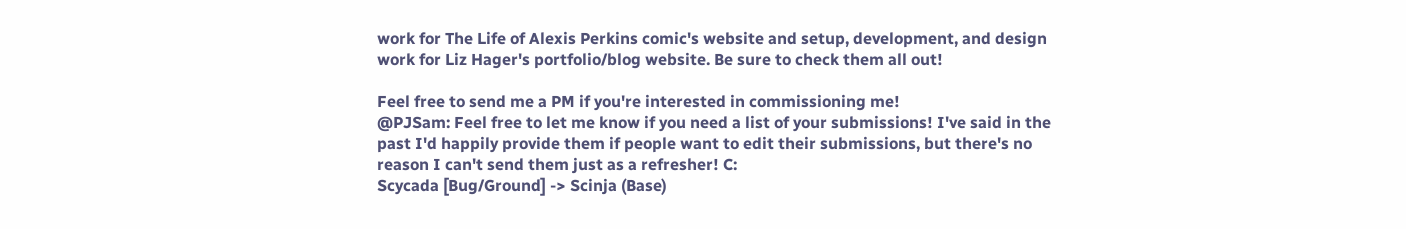work for The Life of Alexis Perkins comic's website and setup, development, and design work for Liz Hager's portfolio/blog website. Be sure to check them all out!

Feel free to send me a PM if you're interested in commissioning me!
@PJSam: Feel free to let me know if you need a list of your submissions! I've said in the past I'd happily provide them if people want to edit their submissions, but there's no reason I can't send them just as a refresher! C:
Scycada [Bug/Ground] -> Scinja (Base)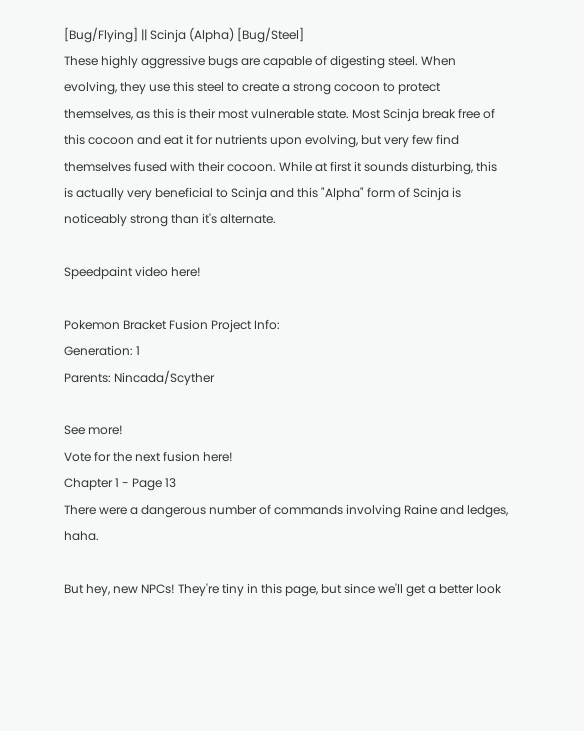[Bug/Flying] || Scinja (Alpha) [Bug/Steel]
These highly aggressive bugs are capable of digesting steel. When evolving, they use this steel to create a strong cocoon to protect themselves, as this is their most vulnerable state. Most Scinja break free of this cocoon and eat it for nutrients upon evolving, but very few find themselves fused with their cocoon. While at first it sounds disturbing, this is actually very beneficial to Scinja and this "Alpha" form of Scinja is noticeably strong than it's alternate.

Speedpaint video here!

Pokemon Bracket Fusion Project Info:
Generation: 1
Parents: Nincada/Scyther

See more!
Vote for the next fusion here!
Chapter 1 - Page 13
There were a dangerous number of commands involving Raine and ledges, haha.

But hey, new NPCs! They're tiny in this page, but since we'll get a better look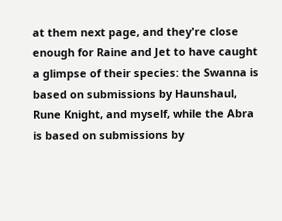at them next page, and they're close enough for Raine and Jet to have caught a glimpse of their species: the Swanna is based on submissions by Haunshaul, Rune Knight, and myself, while the Abra is based on submissions by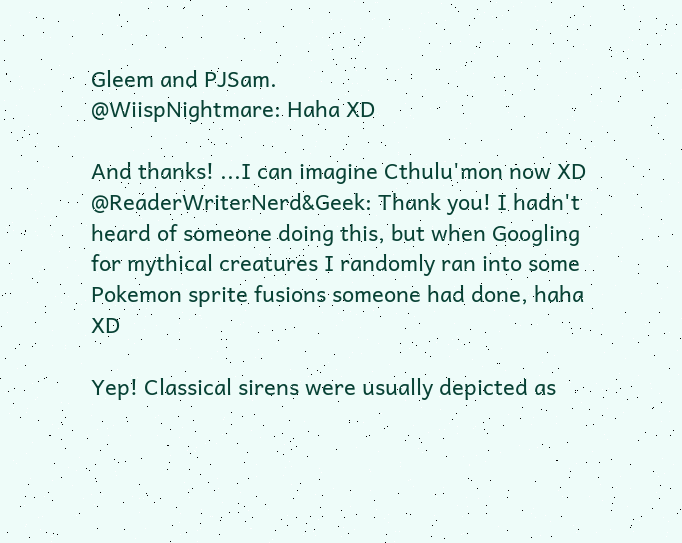Gleem and PJSam.
@WiispNightmare: Haha XD

And thanks! ...I can imagine Cthulu'mon now XD
@ReaderWriterNerd&Geek: Thank you! I hadn't heard of someone doing this, but when Googling for mythical creatures I randomly ran into some Pokemon sprite fusions someone had done, haha XD

Yep! Classical sirens were usually depicted as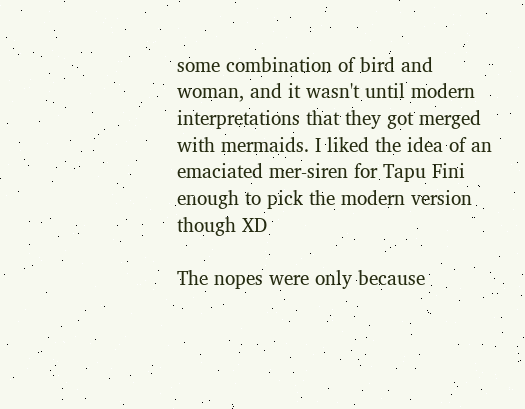some combination of bird and woman, and it wasn't until modern interpretations that they got merged with mermaids. I liked the idea of an emaciated mer-siren for Tapu Fini enough to pick the modern version though XD

The nopes were only because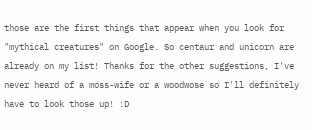those are the first things that appear when you look for "mythical creatures" on Google. So centaur and unicorn are already on my list! Thanks for the other suggestions, I've never heard of a moss-wife or a woodwose so I'll definitely have to look those up! :D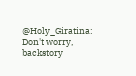@Holy_Giratina: Don't worry, backstory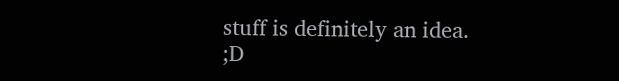stuff is definitely an idea. ;D